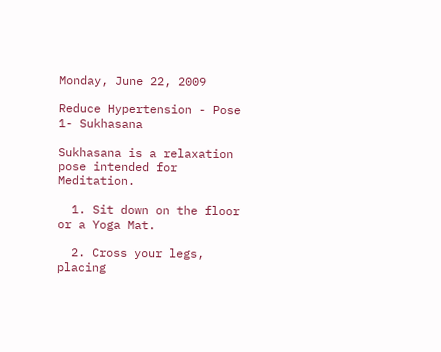Monday, June 22, 2009

Reduce Hypertension - Pose 1- Sukhasana

Sukhasana is a relaxation pose intended for Meditation.

  1. Sit down on the floor or a Yoga Mat.

  2. Cross your legs, placing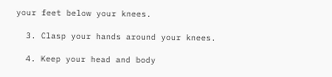your feet below your knees.

  3. Clasp your hands around your knees.

  4. Keep your head and body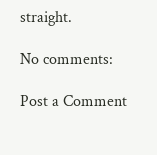straight.

No comments:

Post a Comment